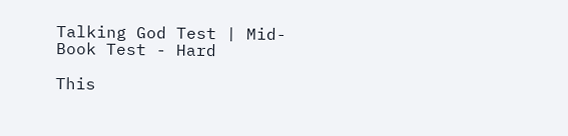Talking God Test | Mid-Book Test - Hard

This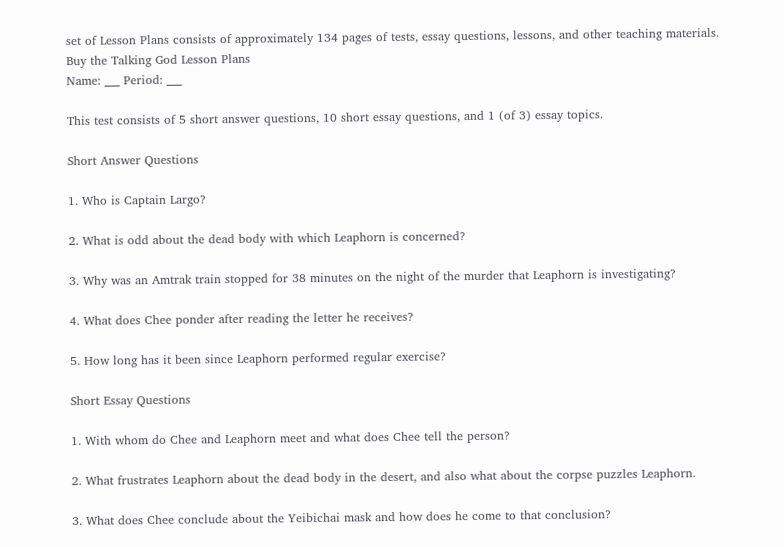set of Lesson Plans consists of approximately 134 pages of tests, essay questions, lessons, and other teaching materials.
Buy the Talking God Lesson Plans
Name: ___ Period: ___

This test consists of 5 short answer questions, 10 short essay questions, and 1 (of 3) essay topics.

Short Answer Questions

1. Who is Captain Largo?

2. What is odd about the dead body with which Leaphorn is concerned?

3. Why was an Amtrak train stopped for 38 minutes on the night of the murder that Leaphorn is investigating?

4. What does Chee ponder after reading the letter he receives?

5. How long has it been since Leaphorn performed regular exercise?

Short Essay Questions

1. With whom do Chee and Leaphorn meet and what does Chee tell the person?

2. What frustrates Leaphorn about the dead body in the desert, and also what about the corpse puzzles Leaphorn.

3. What does Chee conclude about the Yeibichai mask and how does he come to that conclusion?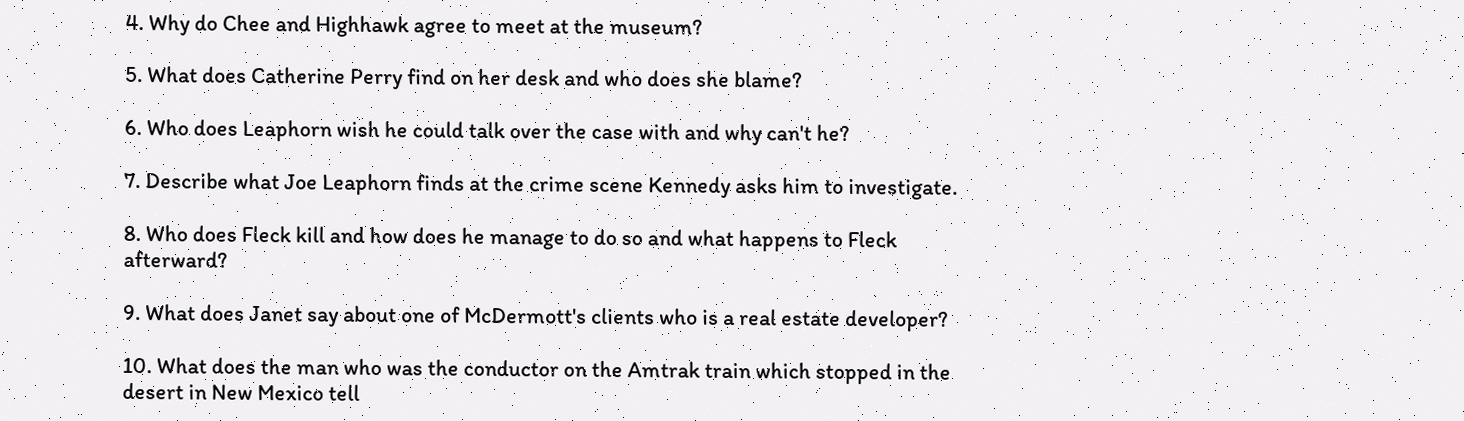4. Why do Chee and Highhawk agree to meet at the museum?

5. What does Catherine Perry find on her desk and who does she blame?

6. Who does Leaphorn wish he could talk over the case with and why can't he?

7. Describe what Joe Leaphorn finds at the crime scene Kennedy asks him to investigate.

8. Who does Fleck kill and how does he manage to do so and what happens to Fleck afterward?

9. What does Janet say about one of McDermott's clients who is a real estate developer?

10. What does the man who was the conductor on the Amtrak train which stopped in the desert in New Mexico tell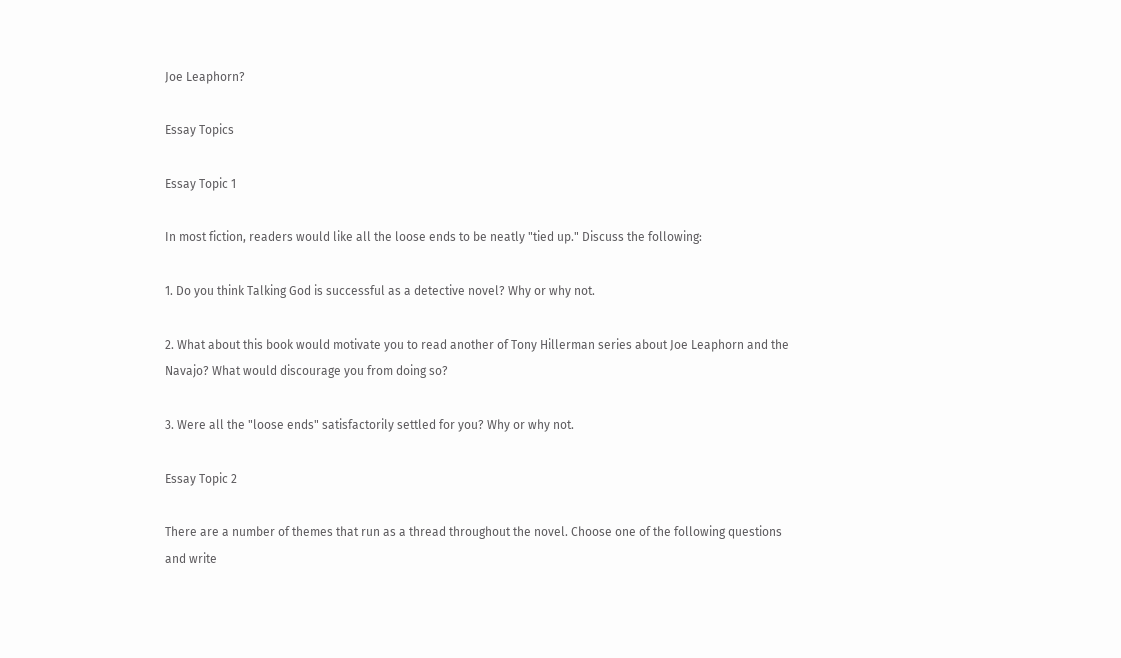Joe Leaphorn?

Essay Topics

Essay Topic 1

In most fiction, readers would like all the loose ends to be neatly "tied up." Discuss the following:

1. Do you think Talking God is successful as a detective novel? Why or why not.

2. What about this book would motivate you to read another of Tony Hillerman series about Joe Leaphorn and the Navajo? What would discourage you from doing so?

3. Were all the "loose ends" satisfactorily settled for you? Why or why not.

Essay Topic 2

There are a number of themes that run as a thread throughout the novel. Choose one of the following questions and write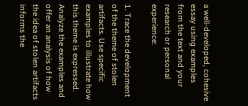a well-developed, cohesive essay using examples from the text and your research or personal experience:

1. Trace the development of the theme of stolen artifacts. Use specific examples to illustrate how this theme is expressed. Analyze the examples and offer an analysis of how the idea of stolen artifacts informs the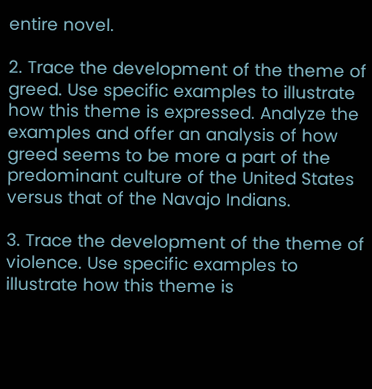entire novel.

2. Trace the development of the theme of greed. Use specific examples to illustrate how this theme is expressed. Analyze the examples and offer an analysis of how greed seems to be more a part of the predominant culture of the United States versus that of the Navajo Indians.

3. Trace the development of the theme of violence. Use specific examples to illustrate how this theme is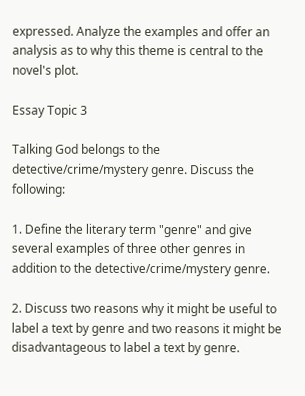expressed. Analyze the examples and offer an analysis as to why this theme is central to the novel's plot.

Essay Topic 3

Talking God belongs to the detective/crime/mystery genre. Discuss the following:

1. Define the literary term "genre" and give several examples of three other genres in addition to the detective/crime/mystery genre.

2. Discuss two reasons why it might be useful to label a text by genre and two reasons it might be disadvantageous to label a text by genre.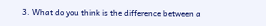3. What do you think is the difference between a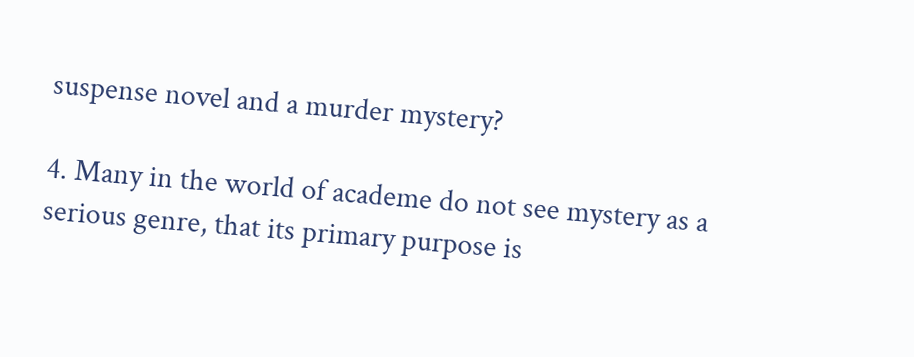suspense novel and a murder mystery?

4. Many in the world of academe do not see mystery as a serious genre, that its primary purpose is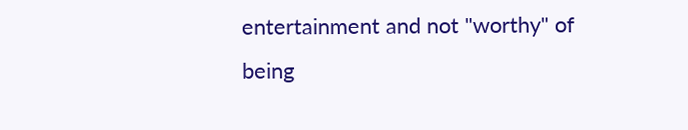entertainment and not "worthy" of being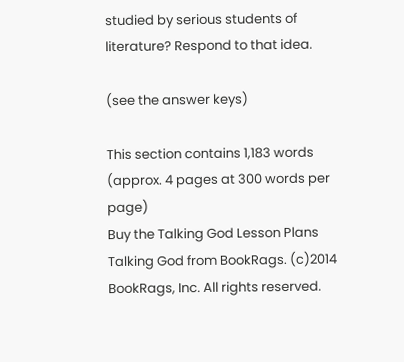studied by serious students of literature? Respond to that idea.

(see the answer keys)

This section contains 1,183 words
(approx. 4 pages at 300 words per page)
Buy the Talking God Lesson Plans
Talking God from BookRags. (c)2014 BookRags, Inc. All rights reserved.